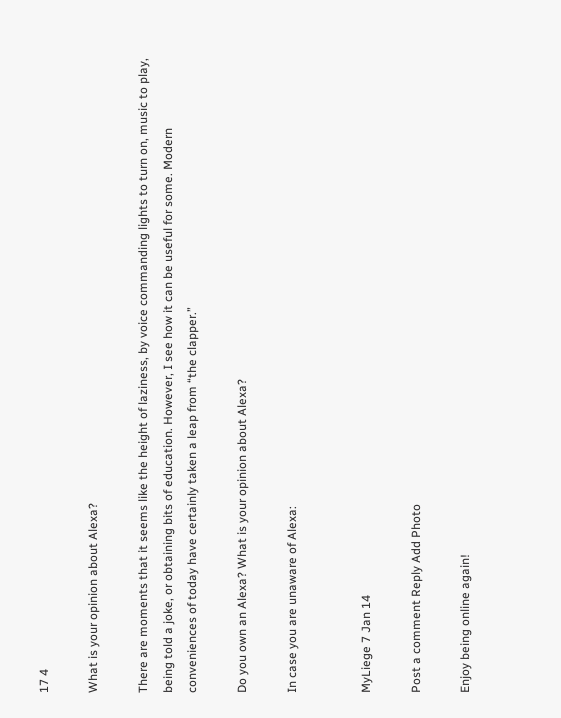17 4

What is your opinion about Alexa?

There are moments that it seems like the height of laziness, by voice commanding lights to turn on, music to play, being told a joke, or obtaining bits of education. However, I see how it can be useful for some. Modern conveniences of today have certainly taken a leap from “the clapper.”

Do you own an Alexa? What is your opinion about Alexa?

In case you are unaware of Alexa:


MyLiege 7 Jan 14

Post a comment Reply Add Photo

Enjoy being online again!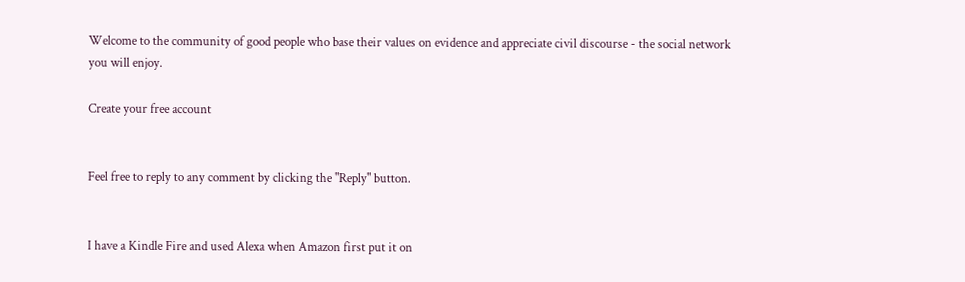Welcome to the community of good people who base their values on evidence and appreciate civil discourse - the social network you will enjoy.

Create your free account


Feel free to reply to any comment by clicking the "Reply" button.


I have a Kindle Fire and used Alexa when Amazon first put it on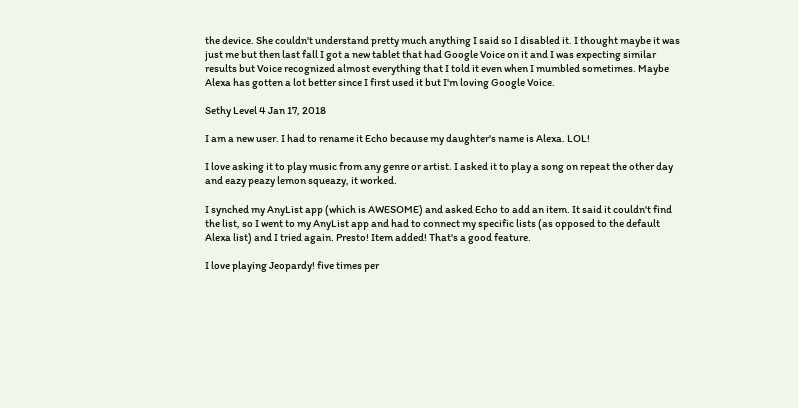the device. She couldn't understand pretty much anything I said so I disabled it. I thought maybe it was just me but then last fall I got a new tablet that had Google Voice on it and I was expecting similar results but Voice recognized almost everything that I told it even when I mumbled sometimes. Maybe Alexa has gotten a lot better since I first used it but I'm loving Google Voice.

Sethy Level 4 Jan 17, 2018

I am a new user. I had to rename it Echo because my daughter's name is Alexa. LOL!

I love asking it to play music from any genre or artist. I asked it to play a song on repeat the other day and eazy peazy lemon squeazy, it worked.

I synched my AnyList app (which is AWESOME) and asked Echo to add an item. It said it couldn't find the list, so I went to my AnyList app and had to connect my specific lists (as opposed to the default Alexa list) and I tried again. Presto! Item added! That's a good feature.

I love playing Jeopardy! five times per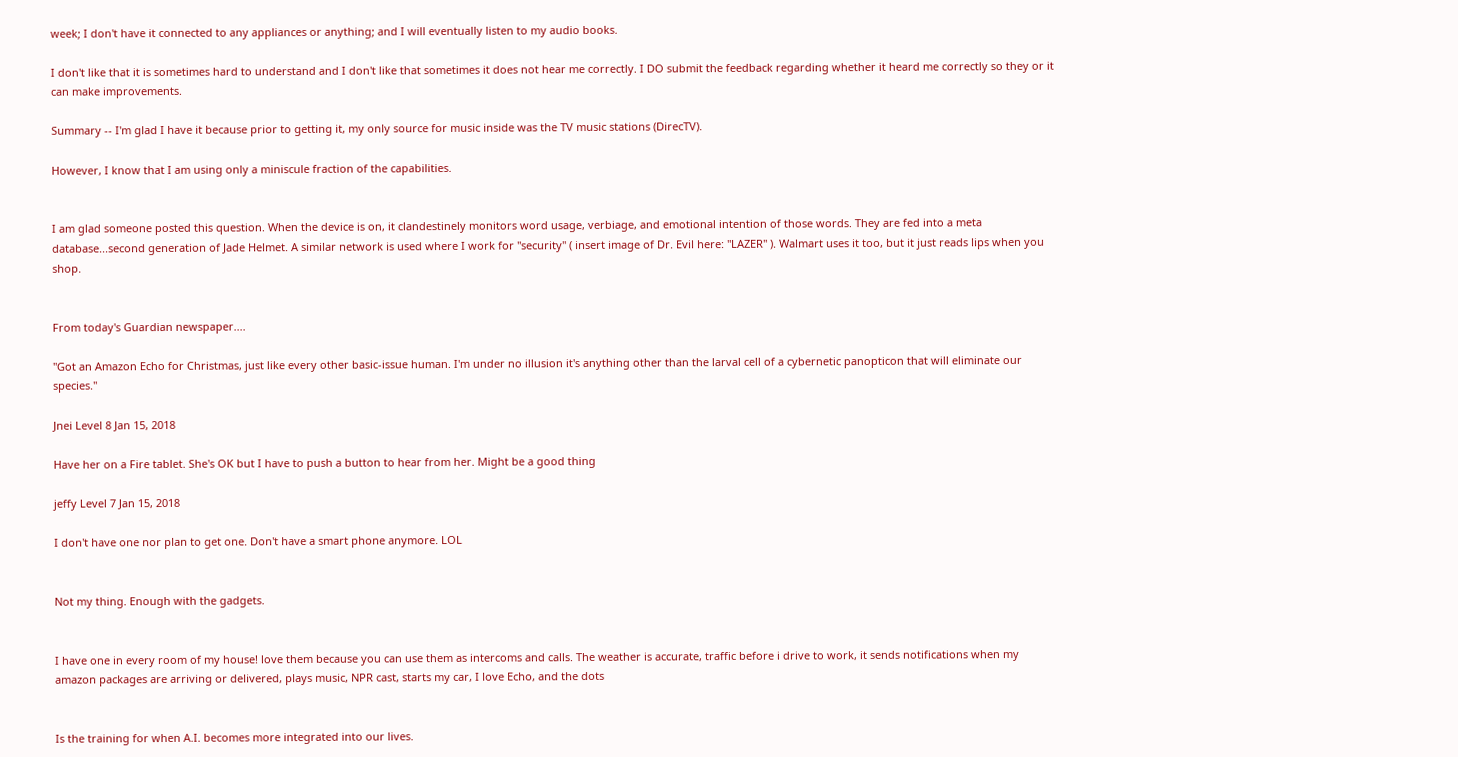week; I don't have it connected to any appliances or anything; and I will eventually listen to my audio books.

I don't like that it is sometimes hard to understand and I don't like that sometimes it does not hear me correctly. I DO submit the feedback regarding whether it heard me correctly so they or it can make improvements.

Summary -- I'm glad I have it because prior to getting it, my only source for music inside was the TV music stations (DirecTV).

However, I know that I am using only a miniscule fraction of the capabilities.


I am glad someone posted this question. When the device is on, it clandestinely monitors word usage, verbiage, and emotional intention of those words. They are fed into a meta database...second generation of Jade Helmet. A similar network is used where I work for "security" ( insert image of Dr. Evil here: "LAZER" ). Walmart uses it too, but it just reads lips when you shop.


From today's Guardian newspaper....

"Got an Amazon Echo for Christmas, just like every other basic-issue human. I'm under no illusion it's anything other than the larval cell of a cybernetic panopticon that will eliminate our species."

Jnei Level 8 Jan 15, 2018

Have her on a Fire tablet. She's OK but I have to push a button to hear from her. Might be a good thing

jeffy Level 7 Jan 15, 2018

I don't have one nor plan to get one. Don't have a smart phone anymore. LOL


Not my thing. Enough with the gadgets.


I have one in every room of my house! love them because you can use them as intercoms and calls. The weather is accurate, traffic before i drive to work, it sends notifications when my amazon packages are arriving or delivered, plays music, NPR cast, starts my car, I love Echo, and the dots


Is the training for when A.I. becomes more integrated into our lives.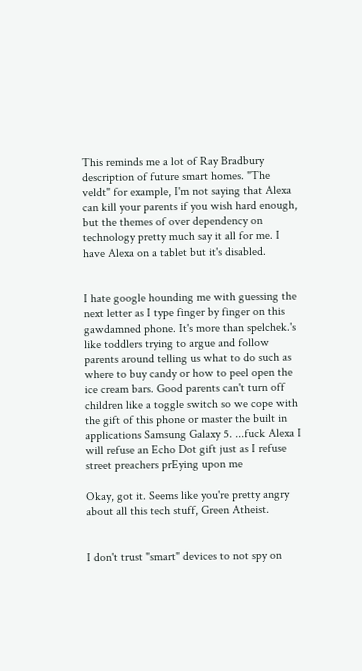This reminds me a lot of Ray Bradbury description of future smart homes. "The veldt" for example, I'm not saying that Alexa can kill your parents if you wish hard enough, but the themes of over dependency on technology pretty much say it all for me. I have Alexa on a tablet but it's disabled.


I hate google hounding me with guessing the next letter as I type finger by finger on this gawdamned phone. It's more than spelchek.'s like toddlers trying to argue and follow parents around telling us what to do such as where to buy candy or how to peel open the ice cream bars. Good parents can't turn off children like a toggle switch so we cope with the gift of this phone or master the built in applications Samsung Galaxy 5. ...fuck Alexa I will refuse an Echo Dot gift just as I refuse street preachers prEying upon me

Okay, got it. Seems like you're pretty angry about all this tech stuff, Green Atheist.


I don't trust "smart" devices to not spy on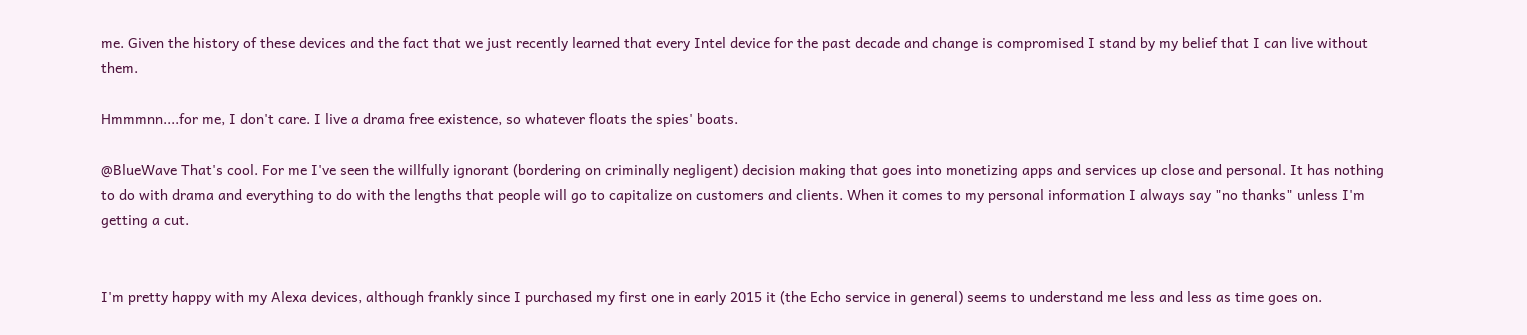me. Given the history of these devices and the fact that we just recently learned that every Intel device for the past decade and change is compromised I stand by my belief that I can live without them.

Hmmmnn....for me, I don't care. I live a drama free existence, so whatever floats the spies' boats.

@BlueWave That's cool. For me I've seen the willfully ignorant (bordering on criminally negligent) decision making that goes into monetizing apps and services up close and personal. It has nothing to do with drama and everything to do with the lengths that people will go to capitalize on customers and clients. When it comes to my personal information I always say "no thanks" unless I'm getting a cut.


I'm pretty happy with my Alexa devices, although frankly since I purchased my first one in early 2015 it (the Echo service in general) seems to understand me less and less as time goes on.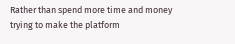Rather than spend more time and money trying to make the platform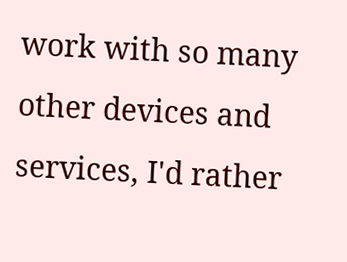work with so many other devices and services, I'd rather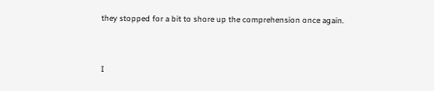they stopped for a bit to shore up the comprehension once again.


I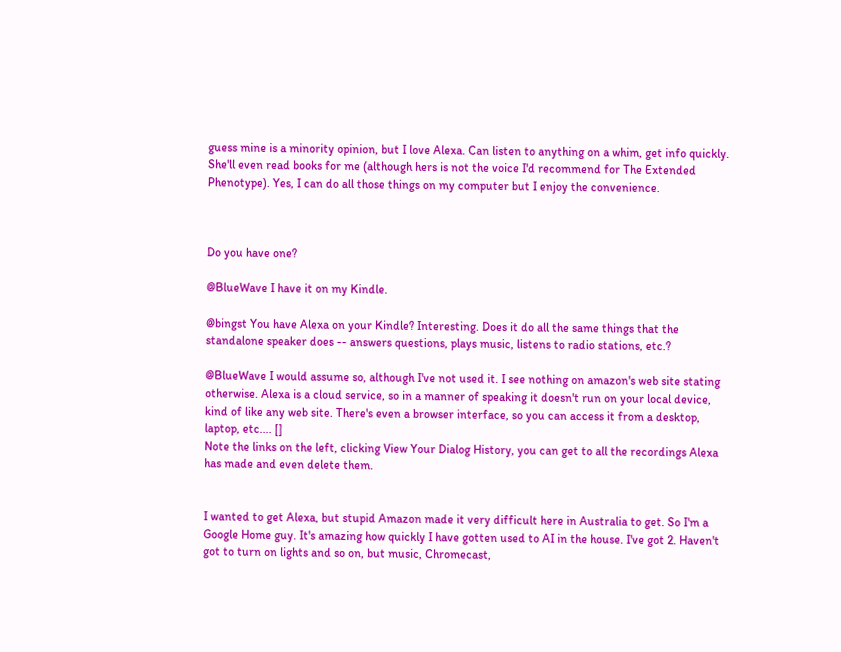guess mine is a minority opinion, but I love Alexa. Can listen to anything on a whim, get info quickly. She'll even read books for me (although hers is not the voice I'd recommend for The Extended Phenotype). Yes, I can do all those things on my computer but I enjoy the convenience.



Do you have one?

@BlueWave I have it on my Kindle.

@bingst You have Alexa on your Kindle? Interesting. Does it do all the same things that the standalone speaker does -- answers questions, plays music, listens to radio stations, etc.?

@BlueWave I would assume so, although I've not used it. I see nothing on amazon's web site stating otherwise. Alexa is a cloud service, so in a manner of speaking it doesn't run on your local device, kind of like any web site. There's even a browser interface, so you can access it from a desktop, laptop, etc.... []
Note the links on the left, clicking View Your Dialog History, you can get to all the recordings Alexa has made and even delete them.


I wanted to get Alexa, but stupid Amazon made it very difficult here in Australia to get. So I'm a Google Home guy. It's amazing how quickly I have gotten used to AI in the house. I've got 2. Haven't got to turn on lights and so on, but music, Chromecast,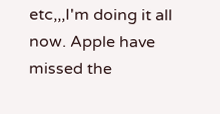etc,,,I'm doing it all now. Apple have missed the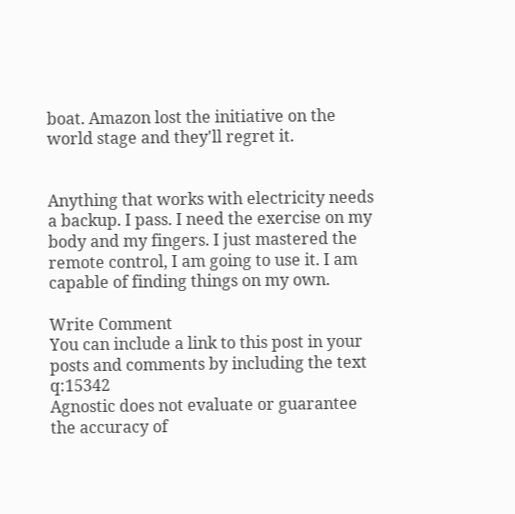boat. Amazon lost the initiative on the world stage and they'll regret it.


Anything that works with electricity needs a backup. I pass. I need the exercise on my body and my fingers. I just mastered the remote control, I am going to use it. I am capable of finding things on my own.

Write Comment
You can include a link to this post in your posts and comments by including the text q:15342
Agnostic does not evaluate or guarantee the accuracy of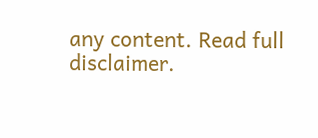any content. Read full disclaimer.